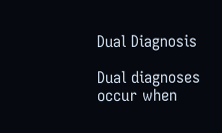Dual Diagnosis

Dual diagnoses occur when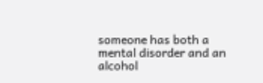someone has both a mental disorder and an alcohol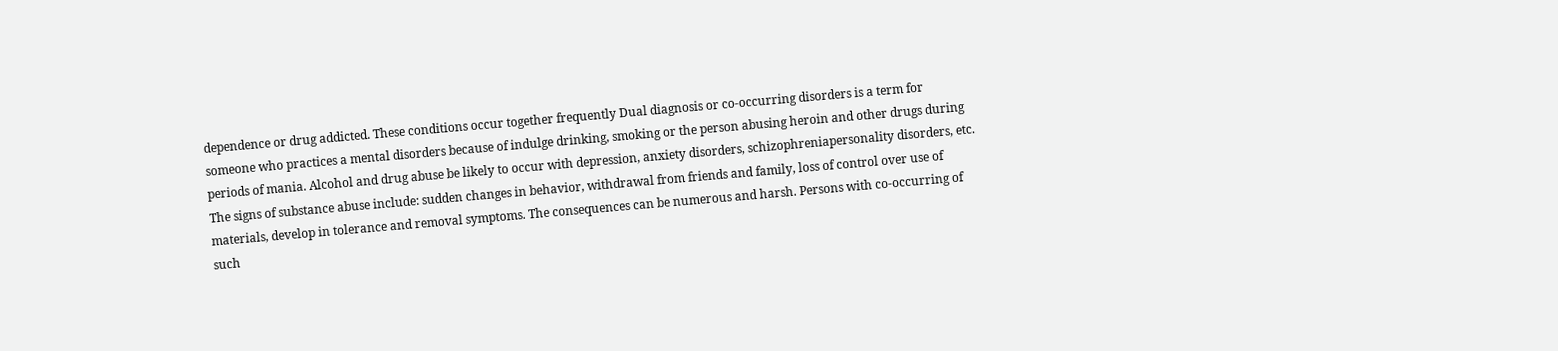dependence or drug addicted. These conditions occur together frequently Dual diagnosis or co-occurring disorders is a term for someone who practices a mental disorders because of indulge drinking, smoking or the person abusing heroin and other drugs during periods of mania. Alcohol and drug abuse be likely to occur with depression, anxiety disorders, schizophreniapersonality disorders, etc. The signs of substance abuse include: sudden changes in behavior, withdrawal from friends and family, loss of control over use of materials, develop in tolerance and removal symptoms. The consequences can be numerous and harsh. Persons with co-occurring of such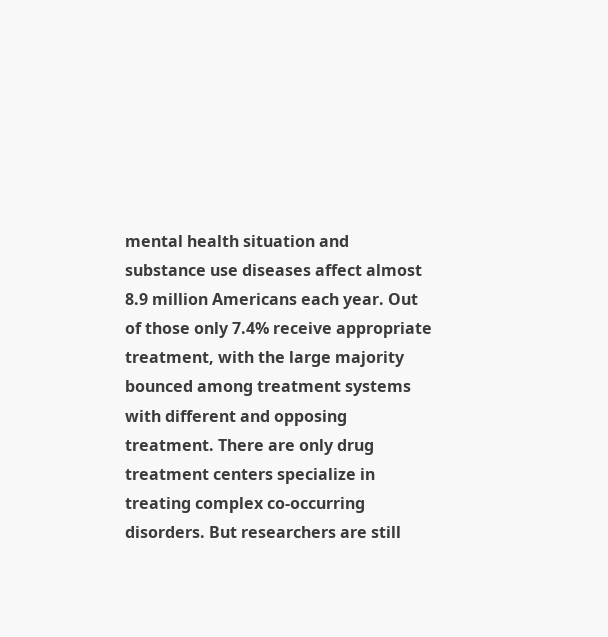mental health situation and substance use diseases affect almost 8.9 million Americans each year. Out of those only 7.4% receive appropriate treatment, with the large majority bounced among treatment systems with different and opposing treatment. There are only drug treatment centers specialize in treating complex co-occurring disorders. But researchers are still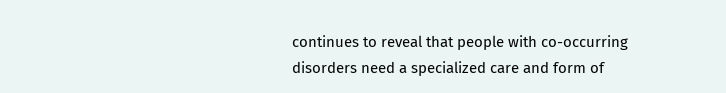continues to reveal that people with co-occurring disorders need a specialized care and form of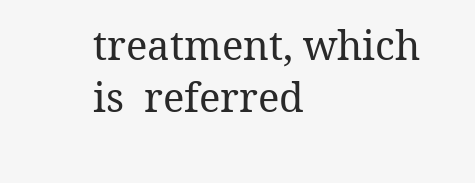treatment, which is  referred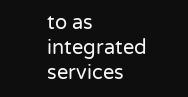to as integrated services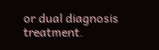or dual diagnosis treatment.